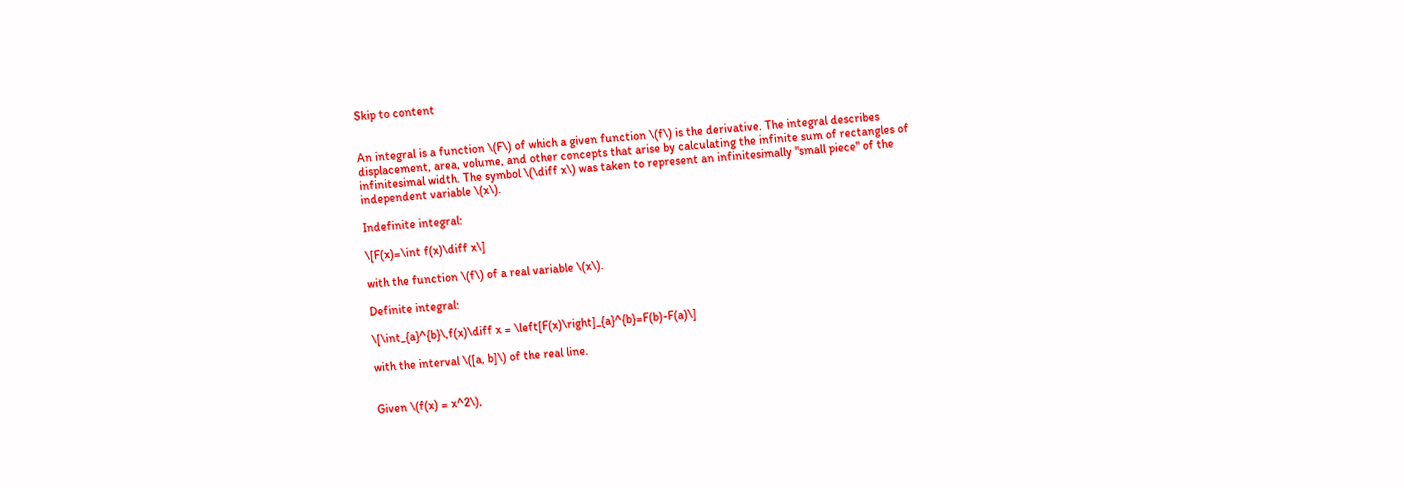Skip to content


An integral is a function \(F\) of which a given function \(f\) is the derivative. The integral describes displacement, area, volume, and other concepts that arise by calculating the infinite sum of rectangles of infinitesimal width. The symbol \(\diff x\) was taken to represent an infinitesimally "small piece" of the independent variable \(x\).

Indefinite integral:

\[F(x)=\int f(x)\diff x\]

with the function \(f\) of a real variable \(x\).

Definite integral:

\[\int_{a}^{b}\,f(x)\diff x = \left[F(x)\right]_{a}^{b}=F(b)-F(a)\]

with the interval \([a, b]\) of the real line.


Given \(f(x) = x^2\),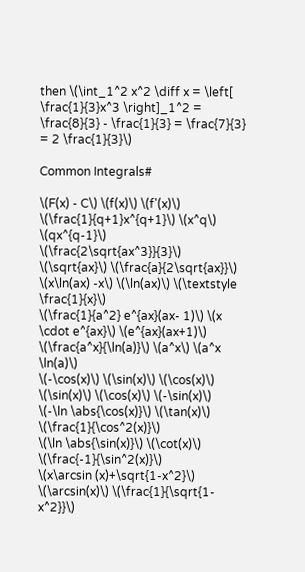then \(\int_1^2 x^2 \diff x = \left[ \frac{1}{3}x^3 \right]_1^2 = \frac{8}{3} - \frac{1}{3} = \frac{7}{3} = 2 \frac{1}{3}\)

Common Integrals#

\(F(x) - C\) \(f(x)\) \(f'(x)\)
\(\frac{1}{q+1}x^{q+1}\) \(x^q\) \(qx^{q-1}\)
\(\frac{2\sqrt{ax^3}}{3}\) \(\sqrt{ax}\) \(\frac{a}{2\sqrt{ax}}\)
\(x\ln(ax) -x\) \(\ln(ax)\) \(\textstyle \frac{1}{x}\)
\(\frac{1}{a^2} e^{ax}(ax- 1)\) \(x \cdot e^{ax}\) \(e^{ax}(ax+1)\)
\(\frac{a^x}{\ln(a)}\) \(a^x\) \(a^x \ln(a)\)
\(-\cos(x)\) \(\sin(x)\) \(\cos(x)\)
\(\sin(x)\) \(\cos(x)\) \(-\sin(x)\)
\(-\ln \abs{\cos(x)}\) \(\tan(x)\) \(\frac{1}{\cos^2(x)}\)
\(\ln \abs{\sin(x)}\) \(\cot(x)\) \(\frac{-1}{\sin^2(x)}\)
\(x\arcsin (x)+\sqrt{1-x^2}\) \(\arcsin(x)\) \(\frac{1}{\sqrt{1-x^2}}\)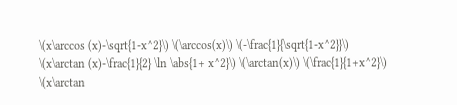\(x\arccos (x)-\sqrt{1-x^2}\) \(\arccos(x)\) \(-\frac{1}{\sqrt{1-x^2}}\)
\(x\arctan (x)-\frac{1}{2} \ln \abs{1+ x^2}\) \(\arctan(x)\) \(\frac{1}{1+x^2}\)
\(x\arctan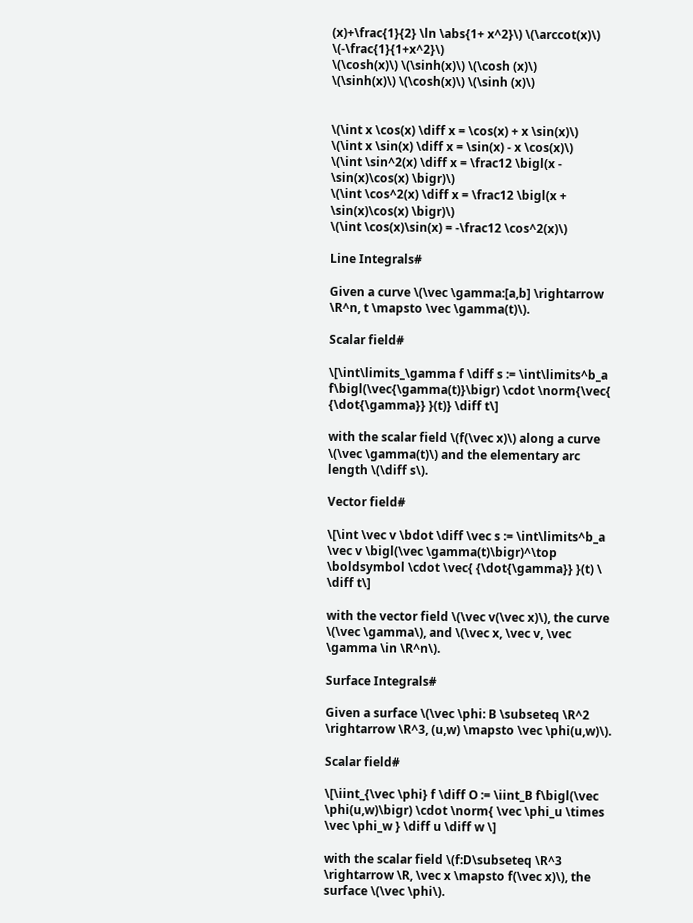(x)+\frac{1}{2} \ln \abs{1+ x^2}\) \(\arccot(x)\) \(-\frac{1}{1+x^2}\)
\(\cosh(x)\) \(\sinh(x)\) \(\cosh (x)\)
\(\sinh(x)\) \(\cosh(x)\) \(\sinh (x)\)


\(\int x \cos(x) \diff x = \cos(x) + x \sin(x)\)
\(\int x \sin(x) \diff x = \sin(x) - x \cos(x)\)
\(\int \sin^2(x) \diff x = \frac12 \bigl(x - \sin(x)\cos(x) \bigr)\)
\(\int \cos^2(x) \diff x = \frac12 \bigl(x + \sin(x)\cos(x) \bigr)\)
\(\int \cos(x)\sin(x) = -\frac12 \cos^2(x)\)

Line Integrals#

Given a curve \(\vec \gamma:[a,b] \rightarrow \R^n, t \mapsto \vec \gamma(t)\).

Scalar field#

\[\int\limits_\gamma f \diff s := \int\limits^b_a f\bigl(\vec{\gamma(t)}\bigr) \cdot \norm{\vec{ {\dot{\gamma}} }(t)} \diff t\]

with the scalar field \(f(\vec x)\) along a curve \(\vec \gamma(t)\) and the elementary arc length \(\diff s\).

Vector field#

\[\int \vec v \bdot \diff \vec s := \int\limits^b_a \vec v \bigl(\vec \gamma(t)\bigr)^\top \boldsymbol \cdot \vec{ {\dot{\gamma}} }(t) \ \diff t\]

with the vector field \(\vec v(\vec x)\), the curve \(\vec \gamma\), and \(\vec x, \vec v, \vec \gamma \in \R^n\).

Surface Integrals#

Given a surface \(\vec \phi: B \subseteq \R^2 \rightarrow \R^3, (u,w) \mapsto \vec \phi(u,w)\).

Scalar field#

\[\iint_{\vec \phi} f \diff O := \iint_B f\bigl(\vec \phi(u,w)\bigr) \cdot \norm{ \vec \phi_u \times \vec \phi_w } \diff u \diff w \]

with the scalar field \(f:D\subseteq \R^3 \rightarrow \R, \vec x \mapsto f(\vec x)\), the surface \(\vec \phi\).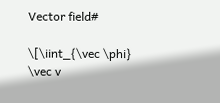Vector field#

\[\iint_{\vec \phi} \vec v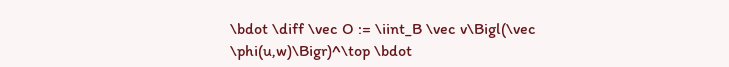\bdot \diff \vec O := \iint_B \vec v\Bigl(\vec \phi(u,w)\Bigr)^\top \bdot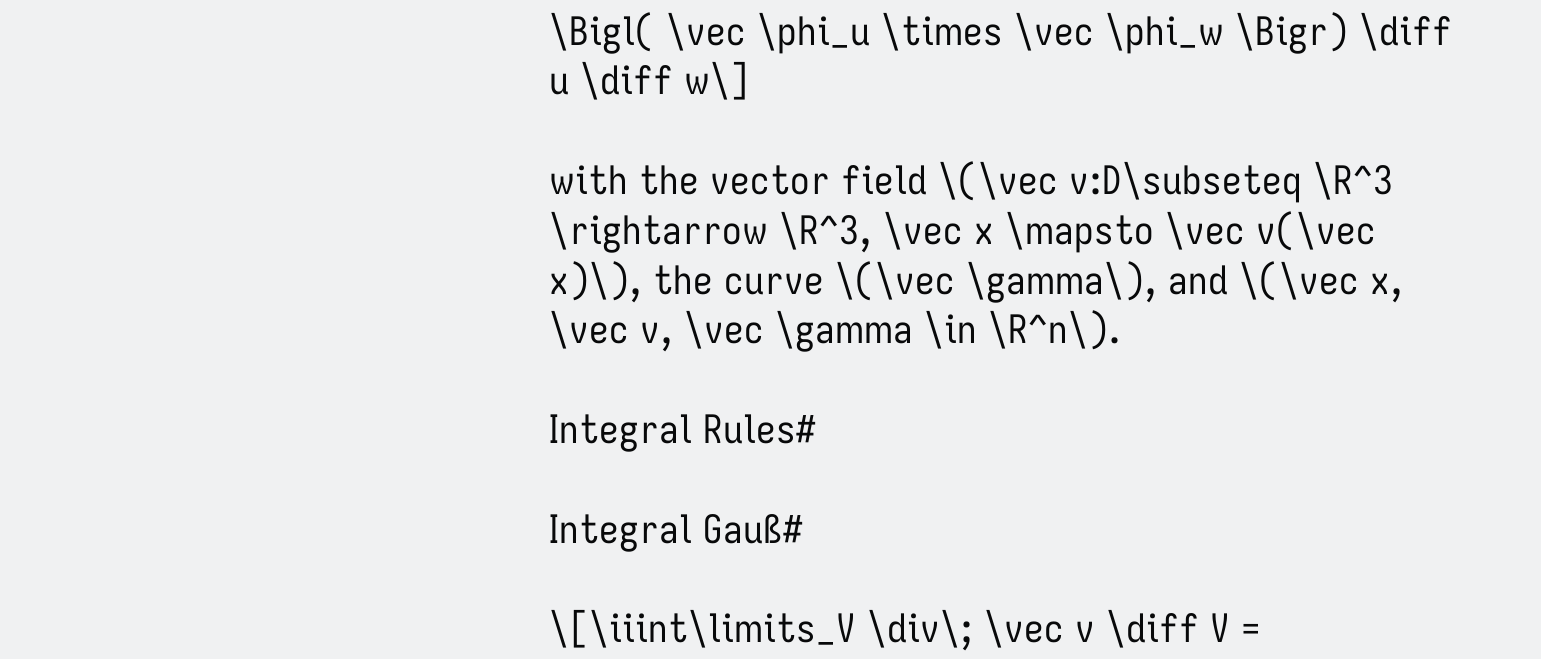\Bigl( \vec \phi_u \times \vec \phi_w \Bigr) \diff u \diff w\]

with the vector field \(\vec v:D\subseteq \R^3 \rightarrow \R^3, \vec x \mapsto \vec v(\vec x)\), the curve \(\vec \gamma\), and \(\vec x, \vec v, \vec \gamma \in \R^n\).

Integral Rules#

Integral Gauß#

\[\iiint\limits_V \div\; \vec v \diff V =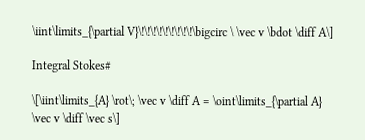\iint\limits_{\partial V}\!\!\!\!\!\!\!\!\!\bigcirc \ \vec v \bdot \diff A\]

Integral Stokes#

\[\iint\limits_{A} \rot\; \vec v \diff A = \oint\limits_{\partial A} \vec v \diff \vec s\]